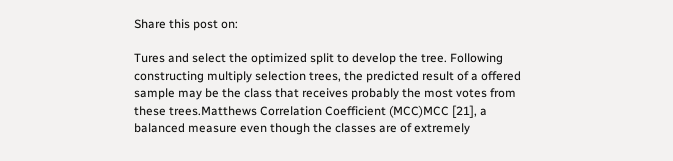Share this post on:

Tures and select the optimized split to develop the tree. Following constructing multiply selection trees, the predicted result of a offered sample may be the class that receives probably the most votes from these trees.Matthews Correlation Coefficient (MCC)MCC [21], a balanced measure even though the classes are of extremely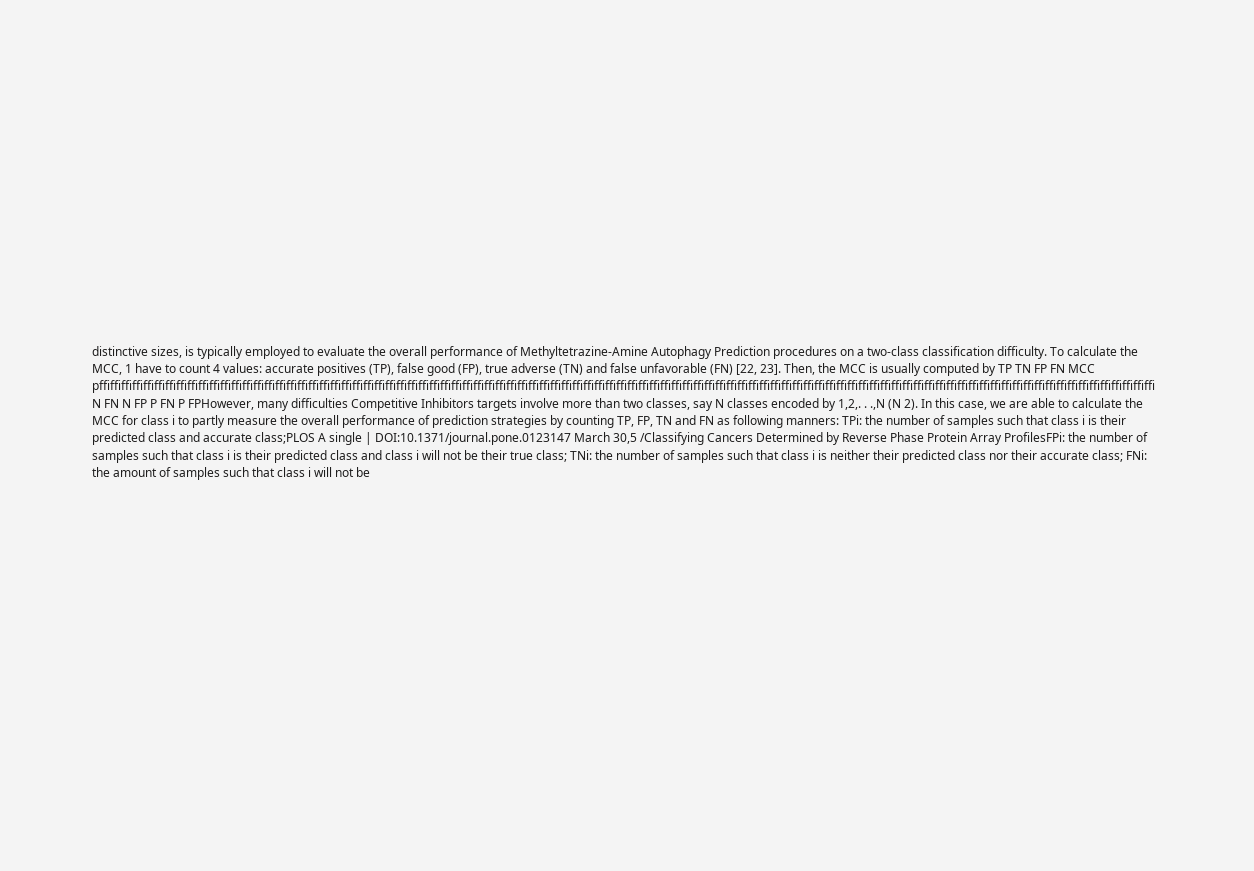distinctive sizes, is typically employed to evaluate the overall performance of Methyltetrazine-Amine Autophagy Prediction procedures on a two-class classification difficulty. To calculate the MCC, 1 have to count 4 values: accurate positives (TP), false good (FP), true adverse (TN) and false unfavorable (FN) [22, 23]. Then, the MCC is usually computed by TP TN FP FN MCC pffiffiffiffiffiffiffiffiffiffiffiffiffiffiffiffiffiffiffiffiffiffiffiffiffiffiffiffiffiffiffiffiffiffiffiffiffiffiffiffiffiffiffiffiffiffiffiffiffiffiffiffiffiffiffiffiffiffiffiffiffiffiffiffiffiffiffiffiffiffiffiffiffiffiffiffiffiffiffiffiffiffiffiffiffiffiffiffiffiffiffiffiffiffiffiffi N FN N FP P FN P FPHowever, many difficulties Competitive Inhibitors targets involve more than two classes, say N classes encoded by 1,2,. . .,N (N 2). In this case, we are able to calculate the MCC for class i to partly measure the overall performance of prediction strategies by counting TP, FP, TN and FN as following manners: TPi: the number of samples such that class i is their predicted class and accurate class;PLOS A single | DOI:10.1371/journal.pone.0123147 March 30,5 /Classifying Cancers Determined by Reverse Phase Protein Array ProfilesFPi: the number of samples such that class i is their predicted class and class i will not be their true class; TNi: the number of samples such that class i is neither their predicted class nor their accurate class; FNi: the amount of samples such that class i will not be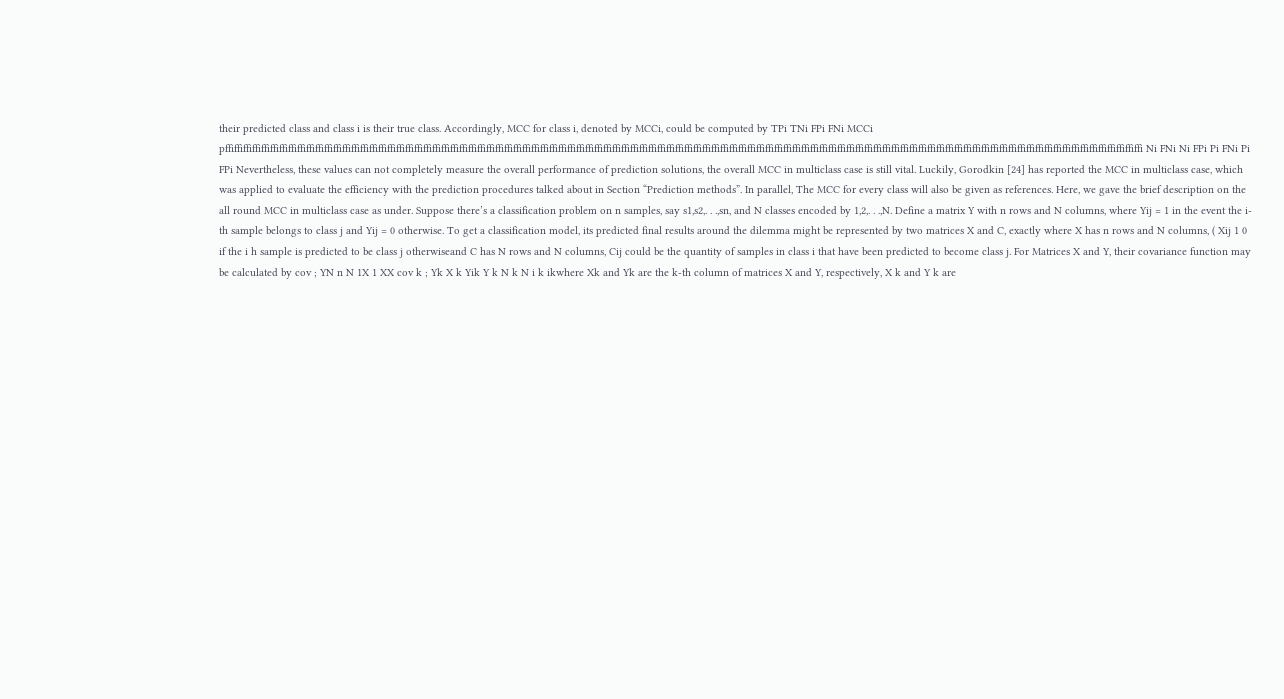their predicted class and class i is their true class. Accordingly, MCC for class i, denoted by MCCi, could be computed by TPi TNi FPi FNi MCCi pffiffiffiffiffiffiffiffiffiffiffiffiffiffiffiffiffiffiffiffiffiffiffiffiffiffiffiffiffiffiffiffiffiffiffiffiffiffiffiffiffiffiffiffiffiffiffiffiffiffiffiffiffiffiffiffiffiffiffiffiffiffiffiffiffiffiffiffiffiffiffiffiffiffiffiffiffiffiffiffiffiffiffiffiffiffiffiffiffiffiffiffiffiffiffiffiffiffiffiffiffiffi Ni FNi Ni FPi Pi FNi Pi FPi Nevertheless, these values can not completely measure the overall performance of prediction solutions, the overall MCC in multiclass case is still vital. Luckily, Gorodkin [24] has reported the MCC in multiclass case, which was applied to evaluate the efficiency with the prediction procedures talked about in Section “Prediction methods”. In parallel, The MCC for every class will also be given as references. Here, we gave the brief description on the all round MCC in multiclass case as under. Suppose there’s a classification problem on n samples, say s1,s2,. . .,sn, and N classes encoded by 1,2,. . .,N. Define a matrix Y with n rows and N columns, where Yij = 1 in the event the i-th sample belongs to class j and Yij = 0 otherwise. To get a classification model, its predicted final results around the dilemma might be represented by two matrices X and C, exactly where X has n rows and N columns, ( Xij 1 0 if the i h sample is predicted to be class j otherwiseand C has N rows and N columns, Cij could be the quantity of samples in class i that have been predicted to become class j. For Matrices X and Y, their covariance function may be calculated by cov ; YN n N 1X 1 XX cov k ; Yk X k Yik Y k N k N i k ikwhere Xk and Yk are the k-th column of matrices X and Y, respectively, X k and Y k are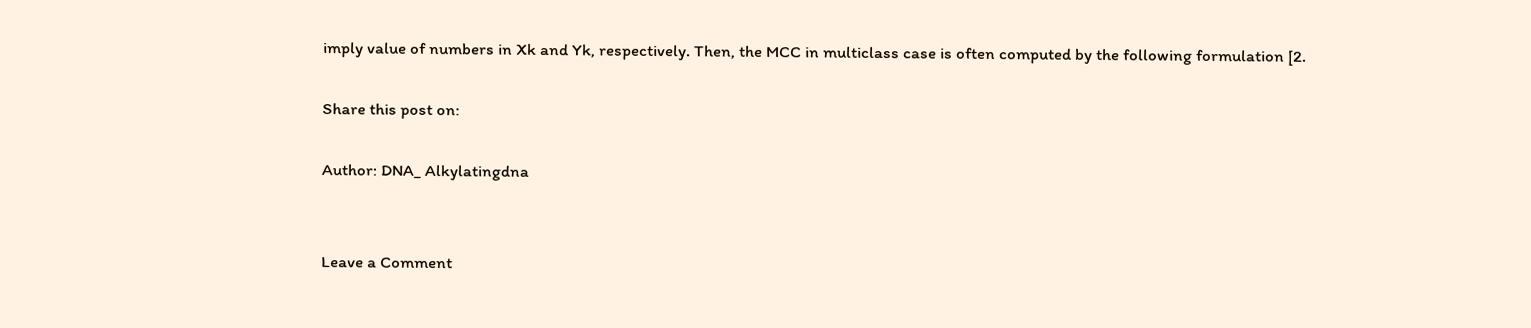imply value of numbers in Xk and Yk, respectively. Then, the MCC in multiclass case is often computed by the following formulation [2.

Share this post on:

Author: DNA_ Alkylatingdna


Leave a Comment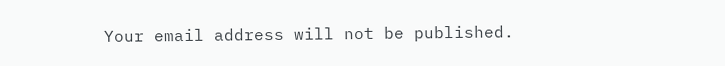Your email address will not be published.